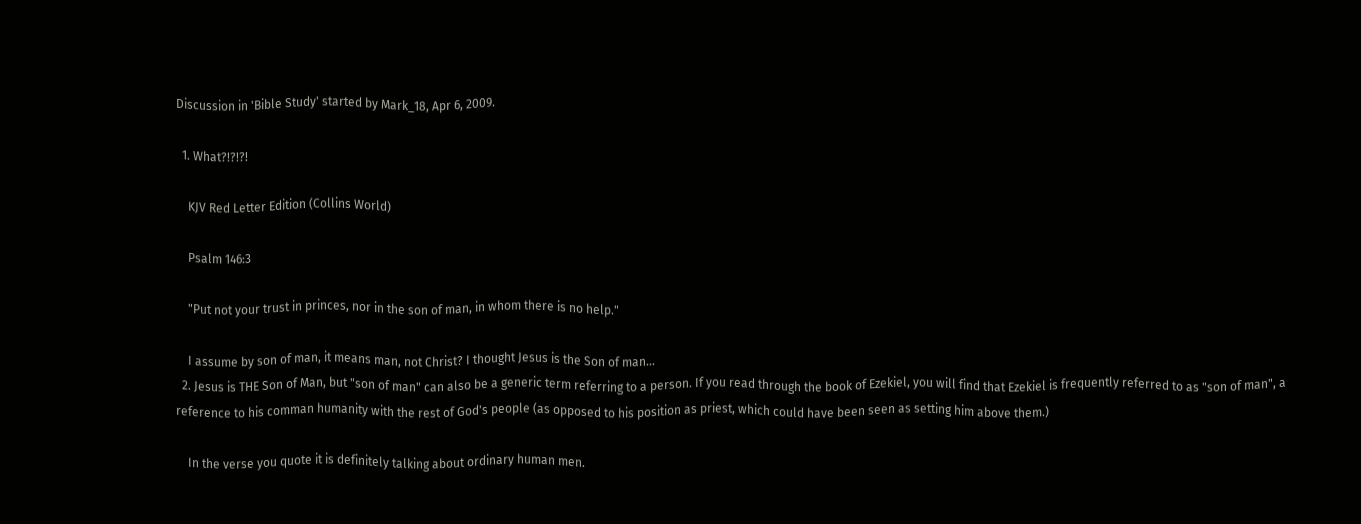Discussion in 'Bible Study' started by Mark_18, Apr 6, 2009.

  1. What?!?!?!

    KJV Red Letter Edition (Collins World)

    Psalm 146:3

    "Put not your trust in princes, nor in the son of man, in whom there is no help."

    I assume by son of man, it means man, not Christ? I thought Jesus is the Son of man...
  2. Jesus is THE Son of Man, but "son of man" can also be a generic term referring to a person. If you read through the book of Ezekiel, you will find that Ezekiel is frequently referred to as "son of man", a reference to his comman humanity with the rest of God's people (as opposed to his position as priest, which could have been seen as setting him above them.)

    In the verse you quote it is definitely talking about ordinary human men.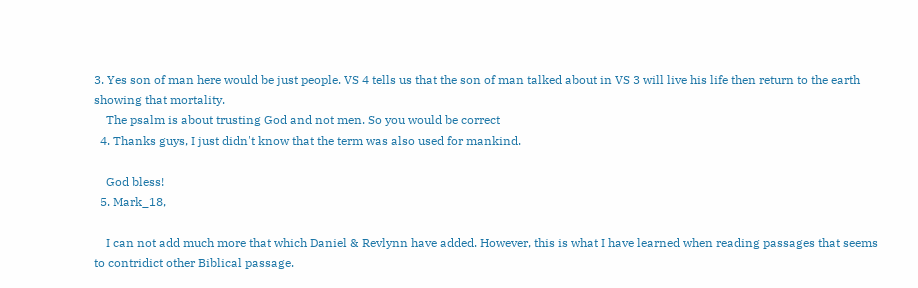3. Yes son of man here would be just people. VS 4 tells us that the son of man talked about in VS 3 will live his life then return to the earth showing that mortality.
    The psalm is about trusting God and not men. So you would be correct
  4. Thanks guys, I just didn't know that the term was also used for mankind.

    God bless!
  5. Mark_18,

    I can not add much more that which Daniel & Revlynn have added. However, this is what I have learned when reading passages that seems to contridict other Biblical passage.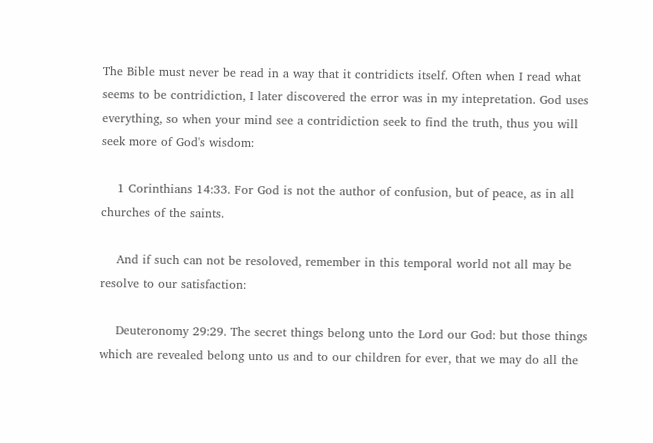The Bible must never be read in a way that it contridicts itself. Often when I read what seems to be contridiction, I later discovered the error was in my intepretation. God uses everything, so when your mind see a contridiction seek to find the truth, thus you will seek more of God's wisdom:

    1 Corinthians 14:33. For God is not the author of confusion, but of peace, as in all churches of the saints.

    And if such can not be resoloved, remember in this temporal world not all may be resolve to our satisfaction:

    Deuteronomy 29:29. The secret things belong unto the Lord our God: but those things which are revealed belong unto us and to our children for ever, that we may do all the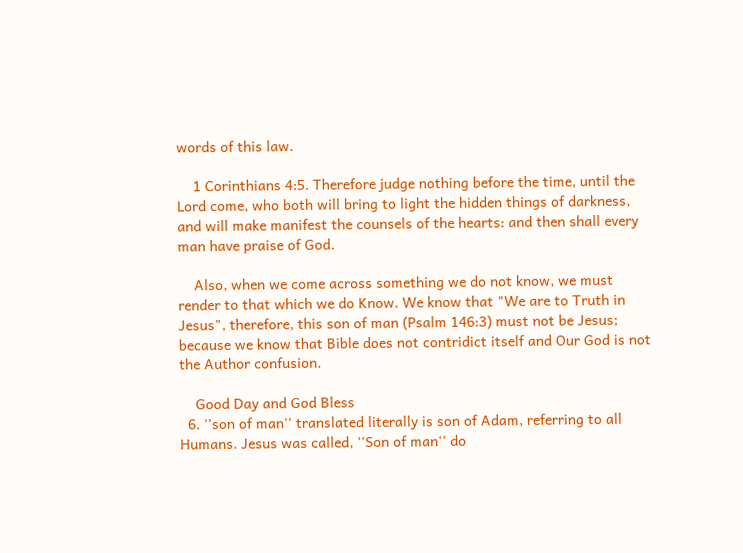words of this law.

    1 Corinthians 4:5. Therefore judge nothing before the time, until the Lord come, who both will bring to light the hidden things of darkness, and will make manifest the counsels of the hearts: and then shall every man have praise of God.

    Also, when we come across something we do not know, we must render to that which we do Know. We know that "We are to Truth in Jesus", therefore, this son of man (Psalm 146:3) must not be Jesus; because we know that Bible does not contridict itself and Our God is not the Author confusion.

    Good Day and God Bless
  6. ''son of man'' translated literally is son of Adam, referring to all Humans. Jesus was called, ''Son of man'' do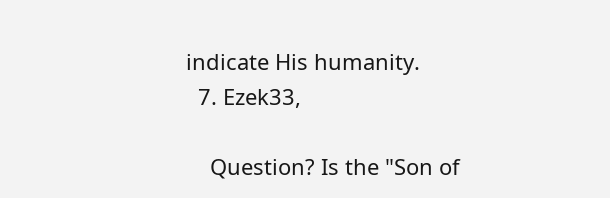indicate His humanity.
  7. Ezek33,

    Question? Is the "Son of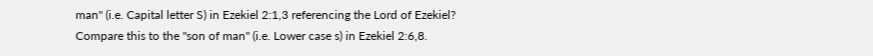man" (i.e. Capital letter S) in Ezekiel 2:1,3 referencing the Lord of Ezekiel? Compare this to the "son of man" (i.e. Lower case s) in Ezekiel 2:6,8.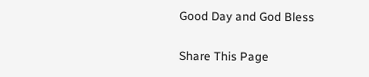Good Day and God Bless

Share This Page